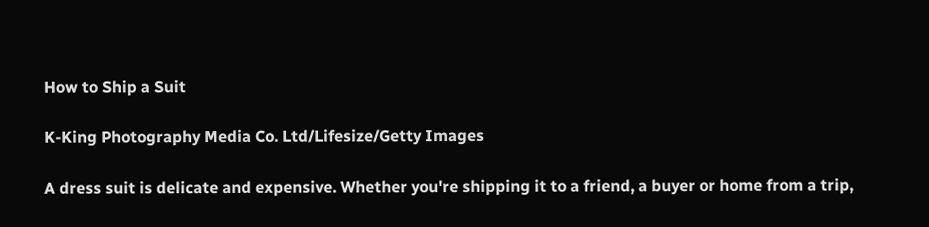How to Ship a Suit

K-King Photography Media Co. Ltd/Lifesize/Getty Images

A dress suit is delicate and expensive. Whether you're shipping it to a friend, a buyer or home from a trip,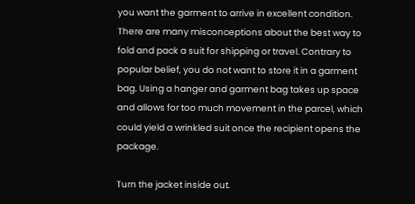you want the garment to arrive in excellent condition. There are many misconceptions about the best way to fold and pack a suit for shipping or travel. Contrary to popular belief, you do not want to store it in a garment bag. Using a hanger and garment bag takes up space and allows for too much movement in the parcel, which could yield a wrinkled suit once the recipient opens the package.

Turn the jacket inside out.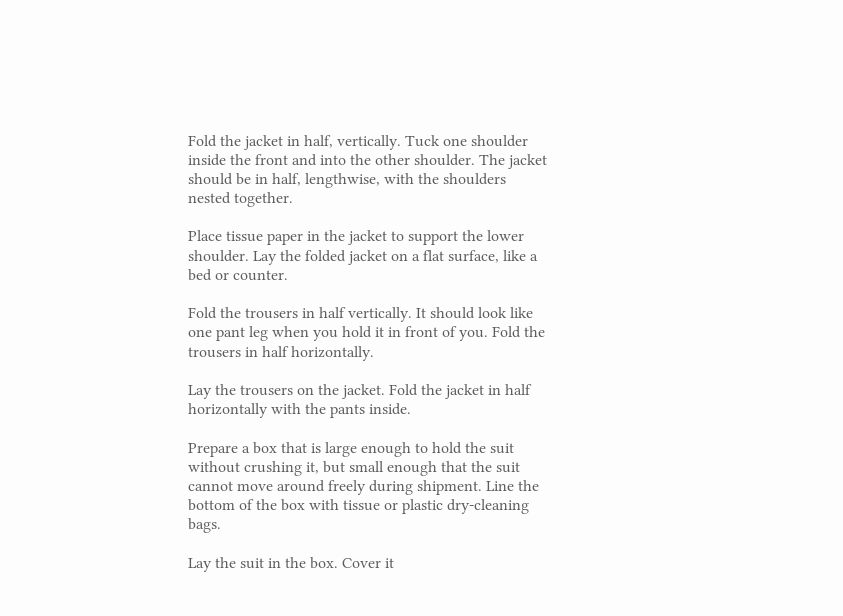Fold the jacket in half, vertically. Tuck one shoulder inside the front and into the other shoulder. The jacket should be in half, lengthwise, with the shoulders nested together.

Place tissue paper in the jacket to support the lower shoulder. Lay the folded jacket on a flat surface, like a bed or counter.

Fold the trousers in half vertically. It should look like one pant leg when you hold it in front of you. Fold the trousers in half horizontally.

Lay the trousers on the jacket. Fold the jacket in half horizontally with the pants inside.

Prepare a box that is large enough to hold the suit without crushing it, but small enough that the suit cannot move around freely during shipment. Line the bottom of the box with tissue or plastic dry-cleaning bags.

Lay the suit in the box. Cover it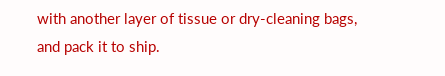with another layer of tissue or dry-cleaning bags, and pack it to ship.